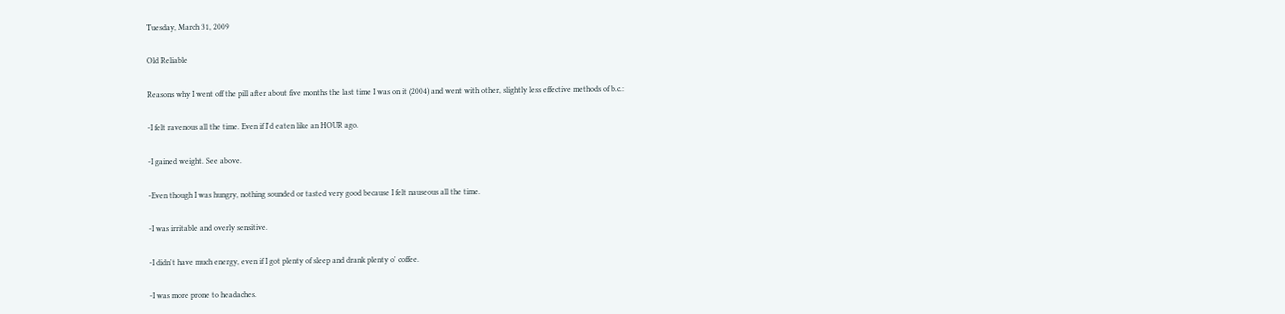Tuesday, March 31, 2009

Old Reliable

Reasons why I went off the pill after about five months the last time I was on it (2004) and went with other, slightly less effective methods of b.c.:

-I felt ravenous all the time. Even if I'd eaten like an HOUR ago.

-I gained weight. See above.

-Even though I was hungry, nothing sounded or tasted very good because I felt nauseous all the time.

-I was irritable and overly sensitive.

-I didn't have much energy, even if I got plenty of sleep and drank plenty o' coffee.

-I was more prone to headaches.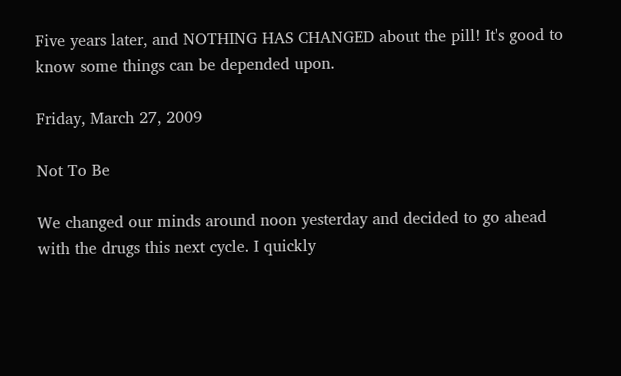Five years later, and NOTHING HAS CHANGED about the pill! It's good to know some things can be depended upon.

Friday, March 27, 2009

Not To Be

We changed our minds around noon yesterday and decided to go ahead with the drugs this next cycle. I quickly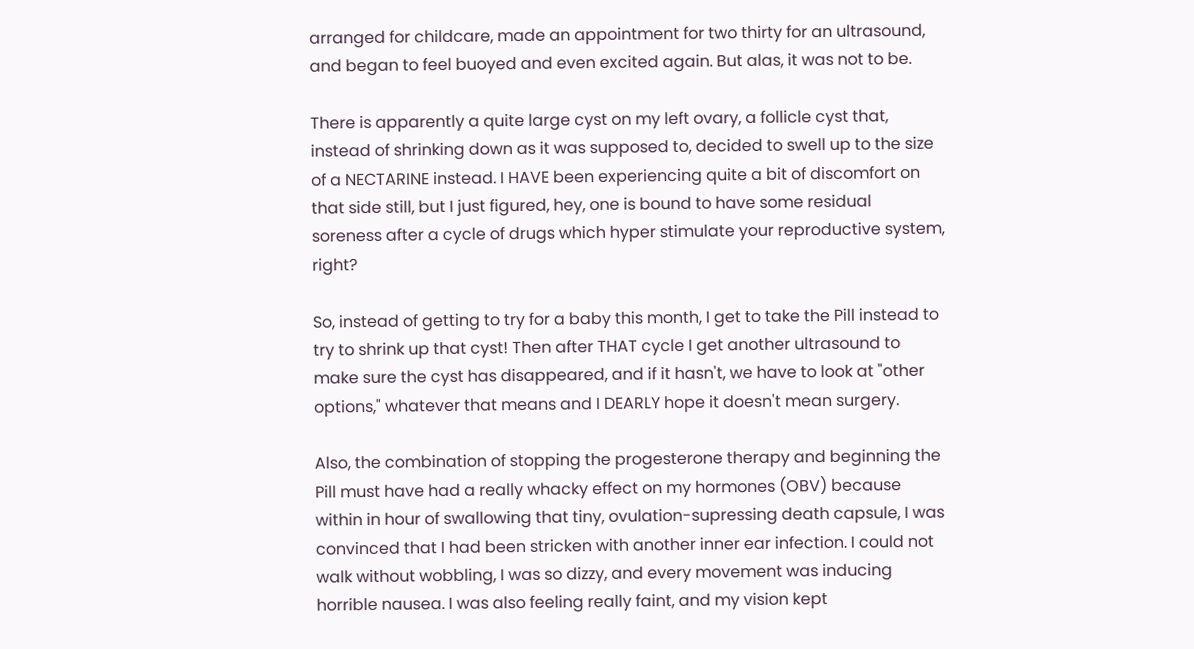arranged for childcare, made an appointment for two thirty for an ultrasound, and began to feel buoyed and even excited again. But alas, it was not to be.

There is apparently a quite large cyst on my left ovary, a follicle cyst that, instead of shrinking down as it was supposed to, decided to swell up to the size of a NECTARINE instead. I HAVE been experiencing quite a bit of discomfort on that side still, but I just figured, hey, one is bound to have some residual soreness after a cycle of drugs which hyper stimulate your reproductive system, right?

So, instead of getting to try for a baby this month, I get to take the Pill instead to try to shrink up that cyst! Then after THAT cycle I get another ultrasound to make sure the cyst has disappeared, and if it hasn't, we have to look at "other options," whatever that means and I DEARLY hope it doesn't mean surgery.

Also, the combination of stopping the progesterone therapy and beginning the Pill must have had a really whacky effect on my hormones (OBV) because within in hour of swallowing that tiny, ovulation-supressing death capsule, I was convinced that I had been stricken with another inner ear infection. I could not walk without wobbling, I was so dizzy, and every movement was inducing horrible nausea. I was also feeling really faint, and my vision kept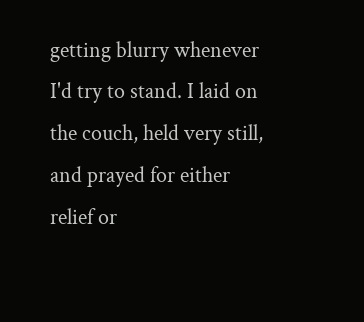getting blurry whenever I'd try to stand. I laid on the couch, held very still, and prayed for either relief or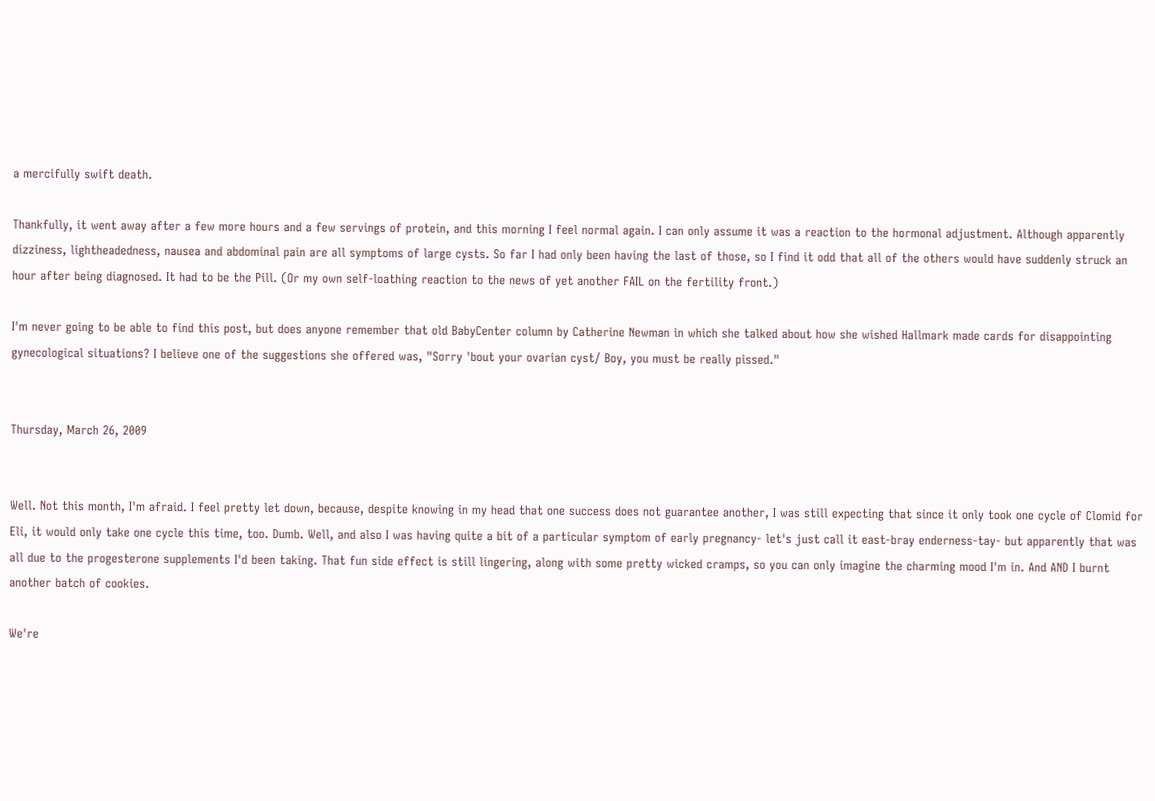a mercifully swift death.

Thankfully, it went away after a few more hours and a few servings of protein, and this morning I feel normal again. I can only assume it was a reaction to the hormonal adjustment. Although apparently dizziness, lightheadedness, nausea and abdominal pain are all symptoms of large cysts. So far I had only been having the last of those, so I find it odd that all of the others would have suddenly struck an hour after being diagnosed. It had to be the Pill. (Or my own self-loathing reaction to the news of yet another FAIL on the fertility front.)

I'm never going to be able to find this post, but does anyone remember that old BabyCenter column by Catherine Newman in which she talked about how she wished Hallmark made cards for disappointing gynecological situations? I believe one of the suggestions she offered was, "Sorry 'bout your ovarian cyst/ Boy, you must be really pissed."


Thursday, March 26, 2009


Well. Not this month, I'm afraid. I feel pretty let down, because, despite knowing in my head that one success does not guarantee another, I was still expecting that since it only took one cycle of Clomid for Eli, it would only take one cycle this time, too. Dumb. Well, and also I was having quite a bit of a particular symptom of early pregnancy- let's just call it east-bray enderness-tay- but apparently that was all due to the progesterone supplements I'd been taking. That fun side effect is still lingering, along with some pretty wicked cramps, so you can only imagine the charming mood I'm in. And AND I burnt another batch of cookies.

We're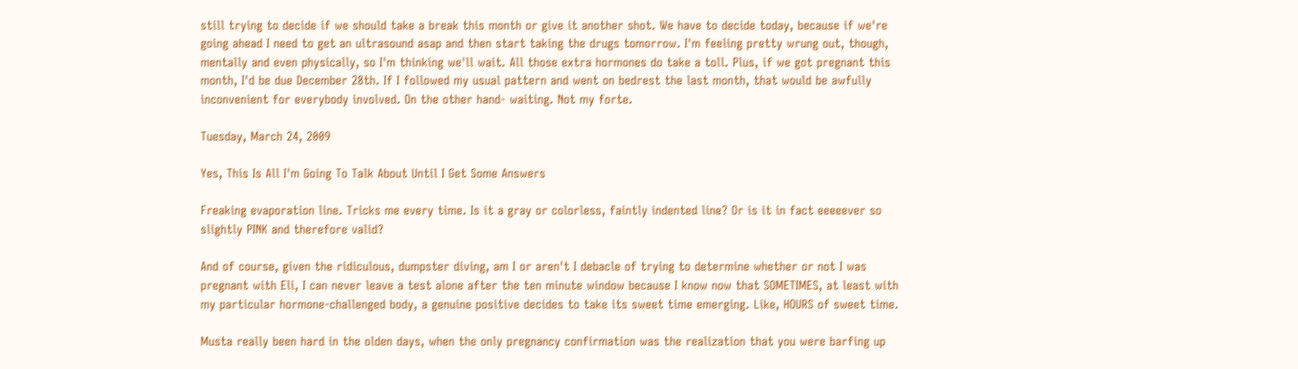still trying to decide if we should take a break this month or give it another shot. We have to decide today, because if we're going ahead I need to get an ultrasound asap and then start taking the drugs tomorrow. I'm feeling pretty wrung out, though, mentally and even physically, so I'm thinking we'll wait. All those extra hormones do take a toll. Plus, if we got pregnant this month, I'd be due December 28th. If I followed my usual pattern and went on bedrest the last month, that would be awfully inconvenient for everybody involved. On the other hand- waiting. Not my forte.

Tuesday, March 24, 2009

Yes, This Is All I'm Going To Talk About Until I Get Some Answers

Freaking evaporation line. Tricks me every time. Is it a gray or colorless, faintly indented line? Or is it in fact eeeeever so slightly PINK and therefore valid?

And of course, given the ridiculous, dumpster diving, am I or aren't I debacle of trying to determine whether or not I was pregnant with Eli, I can never leave a test alone after the ten minute window because I know now that SOMETIMES, at least with my particular hormone-challenged body, a genuine positive decides to take its sweet time emerging. Like, HOURS of sweet time.

Musta really been hard in the olden days, when the only pregnancy confirmation was the realization that you were barfing up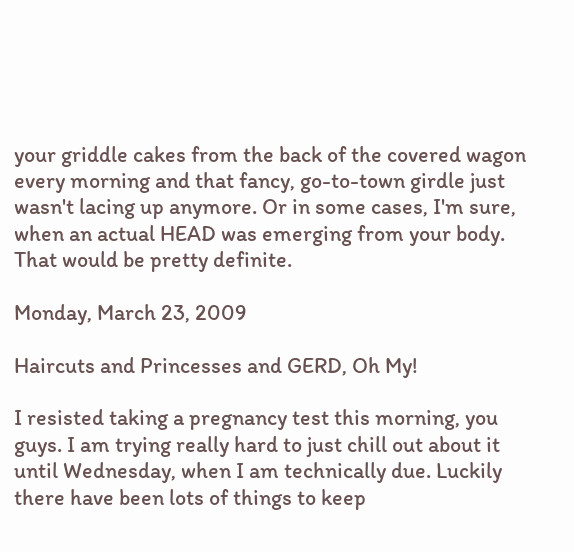your griddle cakes from the back of the covered wagon every morning and that fancy, go-to-town girdle just wasn't lacing up anymore. Or in some cases, I'm sure, when an actual HEAD was emerging from your body. That would be pretty definite.

Monday, March 23, 2009

Haircuts and Princesses and GERD, Oh My!

I resisted taking a pregnancy test this morning, you guys. I am trying really hard to just chill out about it until Wednesday, when I am technically due. Luckily there have been lots of things to keep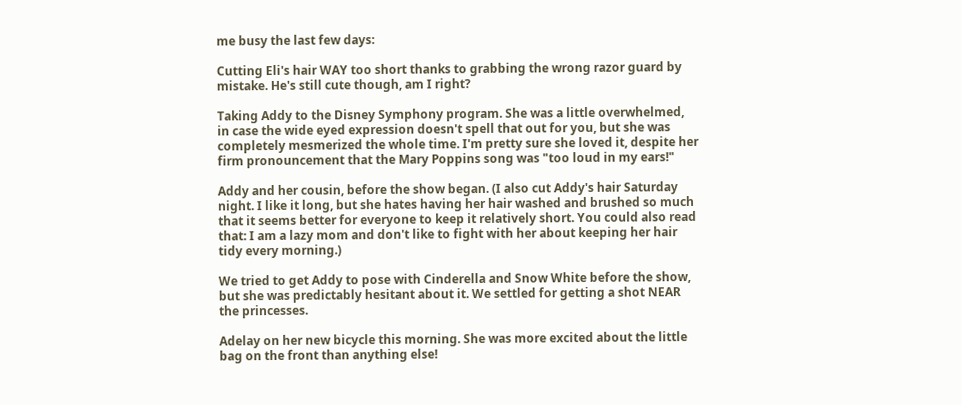me busy the last few days:

Cutting Eli's hair WAY too short thanks to grabbing the wrong razor guard by mistake. He's still cute though, am I right?

Taking Addy to the Disney Symphony program. She was a little overwhelmed, in case the wide eyed expression doesn't spell that out for you, but she was completely mesmerized the whole time. I'm pretty sure she loved it, despite her firm pronouncement that the Mary Poppins song was "too loud in my ears!"

Addy and her cousin, before the show began. (I also cut Addy's hair Saturday night. I like it long, but she hates having her hair washed and brushed so much that it seems better for everyone to keep it relatively short. You could also read that: I am a lazy mom and don't like to fight with her about keeping her hair tidy every morning.)

We tried to get Addy to pose with Cinderella and Snow White before the show, but she was predictably hesitant about it. We settled for getting a shot NEAR the princesses.

Adelay on her new bicycle this morning. She was more excited about the little bag on the front than anything else!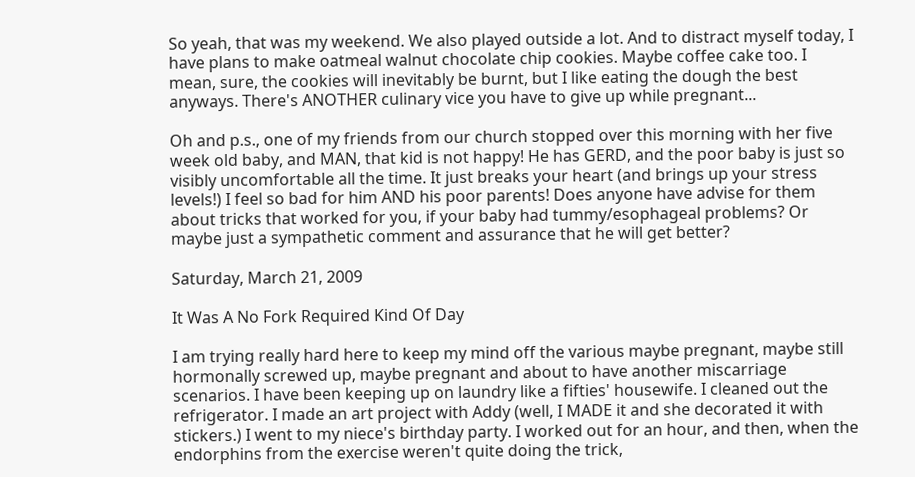So yeah, that was my weekend. We also played outside a lot. And to distract myself today, I have plans to make oatmeal walnut chocolate chip cookies. Maybe coffee cake too. I mean, sure, the cookies will inevitably be burnt, but I like eating the dough the best anyways. There's ANOTHER culinary vice you have to give up while pregnant...

Oh and p.s., one of my friends from our church stopped over this morning with her five week old baby, and MAN, that kid is not happy! He has GERD, and the poor baby is just so visibly uncomfortable all the time. It just breaks your heart (and brings up your stress levels!) I feel so bad for him AND his poor parents! Does anyone have advise for them about tricks that worked for you, if your baby had tummy/esophageal problems? Or maybe just a sympathetic comment and assurance that he will get better?

Saturday, March 21, 2009

It Was A No Fork Required Kind Of Day

I am trying really hard here to keep my mind off the various maybe pregnant, maybe still hormonally screwed up, maybe pregnant and about to have another miscarriage scenarios. I have been keeping up on laundry like a fifties' housewife. I cleaned out the refrigerator. I made an art project with Addy (well, I MADE it and she decorated it with stickers.) I went to my niece's birthday party. I worked out for an hour, and then, when the endorphins from the exercise weren't quite doing the trick,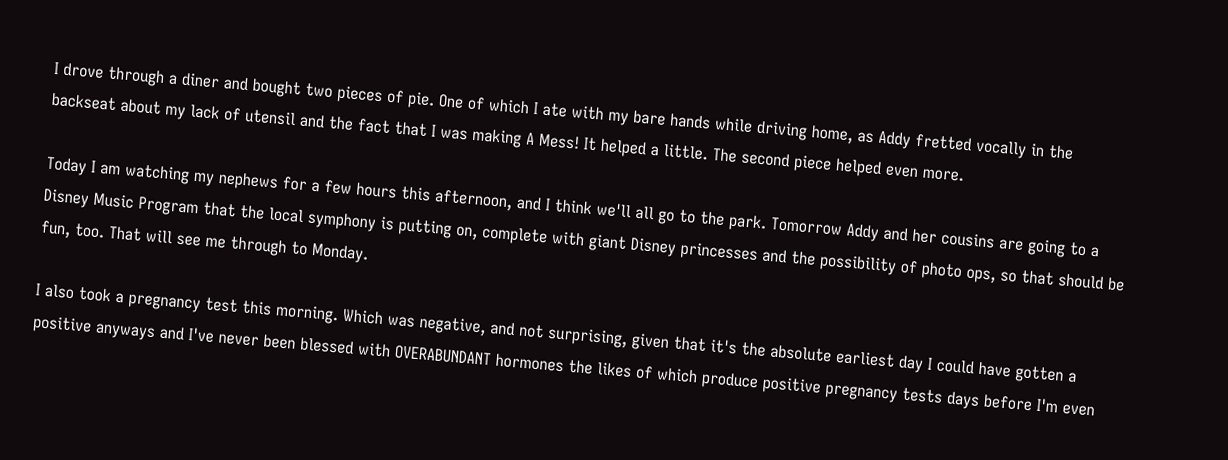I drove through a diner and bought two pieces of pie. One of which I ate with my bare hands while driving home, as Addy fretted vocally in the backseat about my lack of utensil and the fact that I was making A Mess! It helped a little. The second piece helped even more.

Today I am watching my nephews for a few hours this afternoon, and I think we'll all go to the park. Tomorrow Addy and her cousins are going to a Disney Music Program that the local symphony is putting on, complete with giant Disney princesses and the possibility of photo ops, so that should be fun, too. That will see me through to Monday.

I also took a pregnancy test this morning. Which was negative, and not surprising, given that it's the absolute earliest day I could have gotten a positive anyways and I've never been blessed with OVERABUNDANT hormones the likes of which produce positive pregnancy tests days before I'm even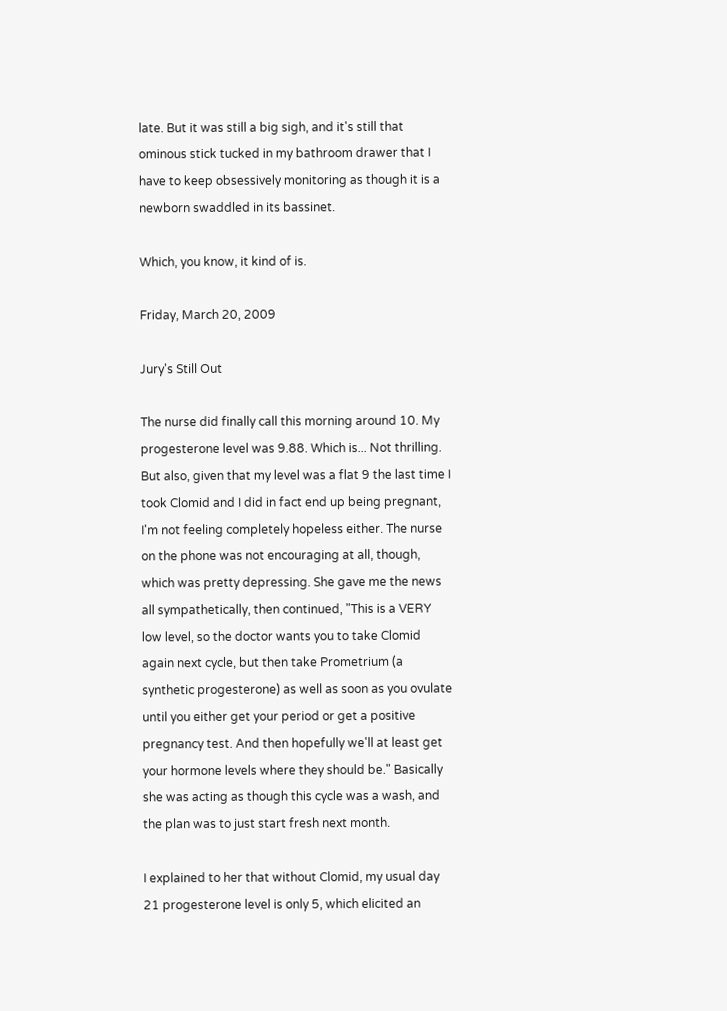late. But it was still a big sigh, and it's still that ominous stick tucked in my bathroom drawer that I have to keep obsessively monitoring as though it is a newborn swaddled in its bassinet.

Which, you know, it kind of is.

Friday, March 20, 2009

Jury's Still Out

The nurse did finally call this morning around 10. My progesterone level was 9.88. Which is... Not thrilling. But also, given that my level was a flat 9 the last time I took Clomid and I did in fact end up being pregnant, I'm not feeling completely hopeless either. The nurse on the phone was not encouraging at all, though, which was pretty depressing. She gave me the news all sympathetically, then continued, "This is a VERY low level, so the doctor wants you to take Clomid again next cycle, but then take Prometrium (a synthetic progesterone) as well as soon as you ovulate until you either get your period or get a positive pregnancy test. And then hopefully we'll at least get your hormone levels where they should be." Basically she was acting as though this cycle was a wash, and the plan was to just start fresh next month.

I explained to her that without Clomid, my usual day 21 progesterone level is only 5, which elicited an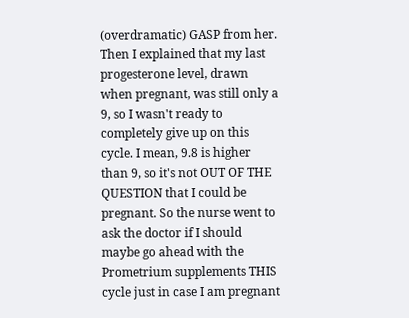(overdramatic) GASP from her. Then I explained that my last progesterone level, drawn when pregnant, was still only a 9, so I wasn't ready to completely give up on this cycle. I mean, 9.8 is higher than 9, so it's not OUT OF THE QUESTION that I could be pregnant. So the nurse went to ask the doctor if I should maybe go ahead with the Prometrium supplements THIS cycle just in case I am pregnant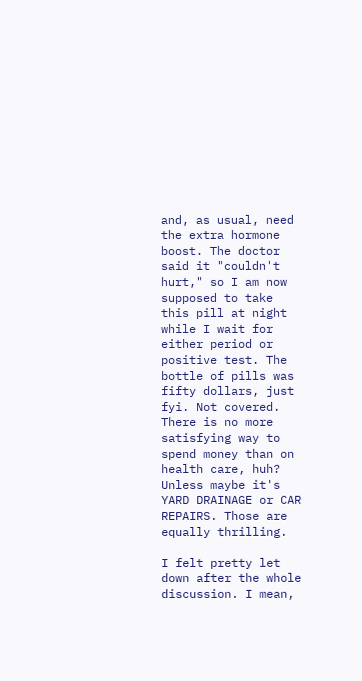and, as usual, need the extra hormone boost. The doctor said it "couldn't hurt," so I am now supposed to take this pill at night while I wait for either period or positive test. The bottle of pills was fifty dollars, just fyi. Not covered. There is no more satisfying way to spend money than on health care, huh? Unless maybe it's YARD DRAINAGE or CAR REPAIRS. Those are equally thrilling.

I felt pretty let down after the whole discussion. I mean,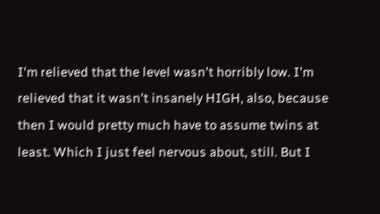I'm relieved that the level wasn't horribly low. I'm relieved that it wasn't insanely HIGH, also, because then I would pretty much have to assume twins at least. Which I just feel nervous about, still. But I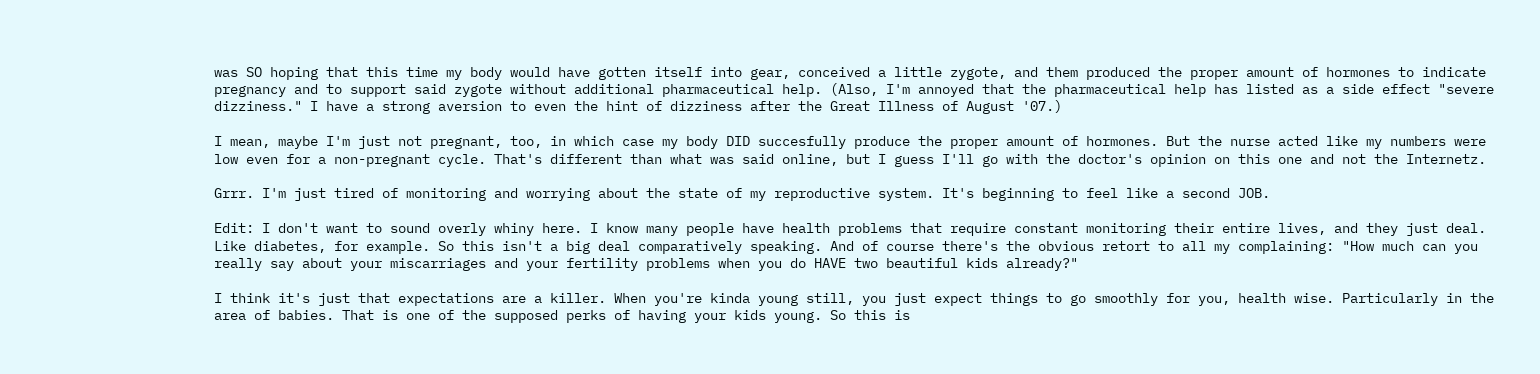was SO hoping that this time my body would have gotten itself into gear, conceived a little zygote, and them produced the proper amount of hormones to indicate pregnancy and to support said zygote without additional pharmaceutical help. (Also, I'm annoyed that the pharmaceutical help has listed as a side effect "severe dizziness." I have a strong aversion to even the hint of dizziness after the Great Illness of August '07.)

I mean, maybe I'm just not pregnant, too, in which case my body DID succesfully produce the proper amount of hormones. But the nurse acted like my numbers were low even for a non-pregnant cycle. That's different than what was said online, but I guess I'll go with the doctor's opinion on this one and not the Internetz.

Grrr. I'm just tired of monitoring and worrying about the state of my reproductive system. It's beginning to feel like a second JOB.

Edit: I don't want to sound overly whiny here. I know many people have health problems that require constant monitoring their entire lives, and they just deal. Like diabetes, for example. So this isn't a big deal comparatively speaking. And of course there's the obvious retort to all my complaining: "How much can you really say about your miscarriages and your fertility problems when you do HAVE two beautiful kids already?"

I think it's just that expectations are a killer. When you're kinda young still, you just expect things to go smoothly for you, health wise. Particularly in the area of babies. That is one of the supposed perks of having your kids young. So this is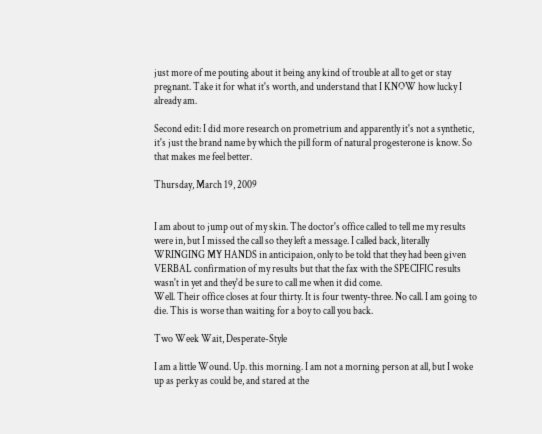just more of me pouting about it being any kind of trouble at all to get or stay pregnant. Take it for what it's worth, and understand that I KNOW how lucky I already am.

Second edit: I did more research on prometrium and apparently it's not a synthetic, it's just the brand name by which the pill form of natural progesterone is know. So that makes me feel better.

Thursday, March 19, 2009


I am about to jump out of my skin. The doctor's office called to tell me my results were in, but I missed the call so they left a message. I called back, literally WRINGING MY HANDS in anticipaion, only to be told that they had been given VERBAL confirmation of my results but that the fax with the SPECIFIC results wasn't in yet and they'd be sure to call me when it did come.
Well. Their office closes at four thirty. It is four twenty-three. No call. I am going to die. This is worse than waiting for a boy to call you back.

Two Week Wait, Desperate-Style

I am a little Wound. Up. this morning. I am not a morning person at all, but I woke up as perky as could be, and stared at the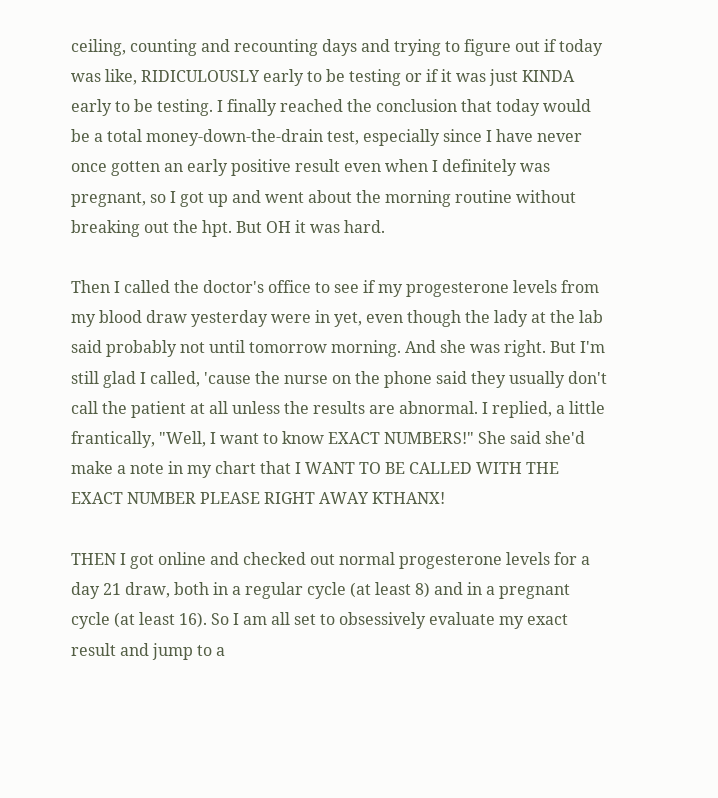ceiling, counting and recounting days and trying to figure out if today was like, RIDICULOUSLY early to be testing or if it was just KINDA early to be testing. I finally reached the conclusion that today would be a total money-down-the-drain test, especially since I have never once gotten an early positive result even when I definitely was pregnant, so I got up and went about the morning routine without breaking out the hpt. But OH it was hard.

Then I called the doctor's office to see if my progesterone levels from my blood draw yesterday were in yet, even though the lady at the lab said probably not until tomorrow morning. And she was right. But I'm still glad I called, 'cause the nurse on the phone said they usually don't call the patient at all unless the results are abnormal. I replied, a little frantically, "Well, I want to know EXACT NUMBERS!" She said she'd make a note in my chart that I WANT TO BE CALLED WITH THE EXACT NUMBER PLEASE RIGHT AWAY KTHANX!

THEN I got online and checked out normal progesterone levels for a day 21 draw, both in a regular cycle (at least 8) and in a pregnant cycle (at least 16). So I am all set to obsessively evaluate my exact result and jump to a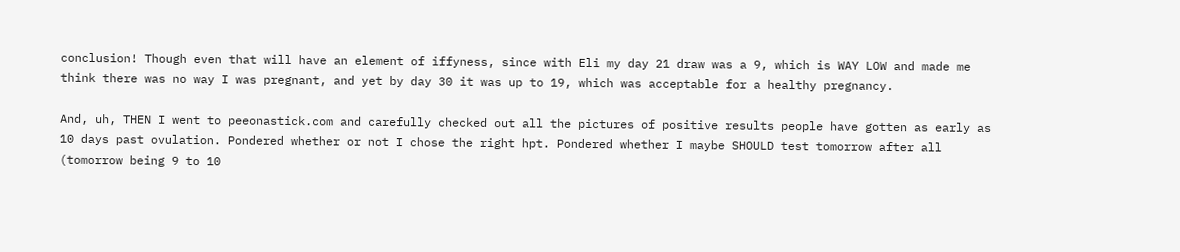conclusion! Though even that will have an element of iffyness, since with Eli my day 21 draw was a 9, which is WAY LOW and made me think there was no way I was pregnant, and yet by day 30 it was up to 19, which was acceptable for a healthy pregnancy.

And, uh, THEN I went to peeonastick.com and carefully checked out all the pictures of positive results people have gotten as early as 10 days past ovulation. Pondered whether or not I chose the right hpt. Pondered whether I maybe SHOULD test tomorrow after all (tomorrow being 9 to 10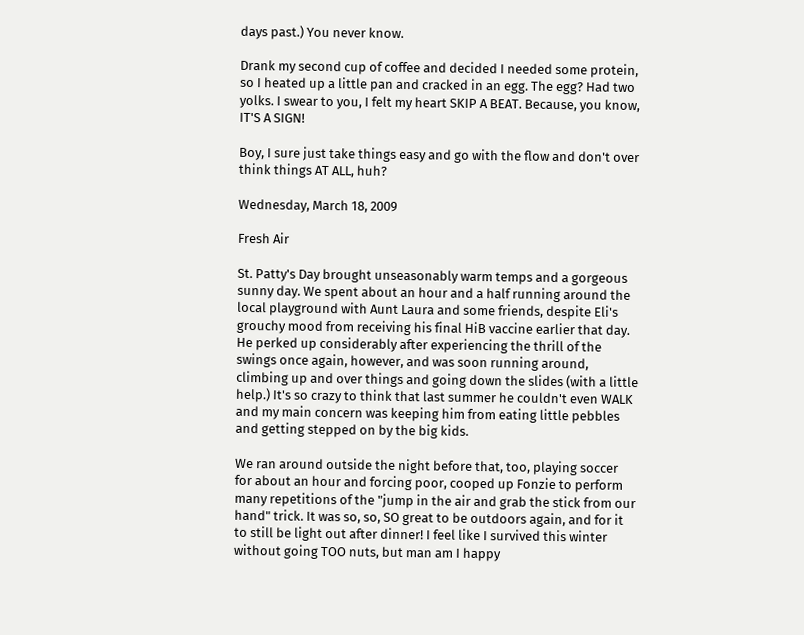days past.) You never know.

Drank my second cup of coffee and decided I needed some protein, so I heated up a little pan and cracked in an egg. The egg? Had two yolks. I swear to you, I felt my heart SKIP A BEAT. Because, you know, IT'S A SIGN!

Boy, I sure just take things easy and go with the flow and don't over think things AT ALL, huh?

Wednesday, March 18, 2009

Fresh Air

St. Patty's Day brought unseasonably warm temps and a gorgeous sunny day. We spent about an hour and a half running around the local playground with Aunt Laura and some friends, despite Eli's grouchy mood from receiving his final HiB vaccine earlier that day. He perked up considerably after experiencing the thrill of the swings once again, however, and was soon running around, climbing up and over things and going down the slides (with a little help.) It's so crazy to think that last summer he couldn't even WALK and my main concern was keeping him from eating little pebbles and getting stepped on by the big kids.

We ran around outside the night before that, too, playing soccer for about an hour and forcing poor, cooped up Fonzie to perform many repetitions of the "jump in the air and grab the stick from our hand" trick. It was so, so, SO great to be outdoors again, and for it to still be light out after dinner! I feel like I survived this winter without going TOO nuts, but man am I happy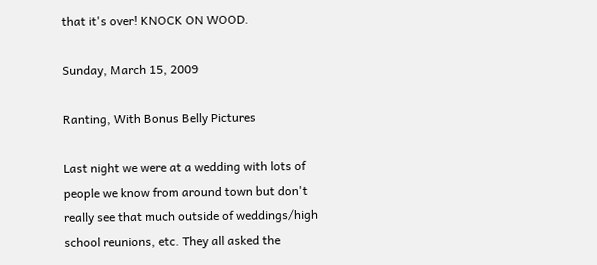that it's over! KNOCK ON WOOD.

Sunday, March 15, 2009

Ranting, With Bonus Belly Pictures

Last night we were at a wedding with lots of people we know from around town but don't really see that much outside of weddings/high school reunions, etc. They all asked the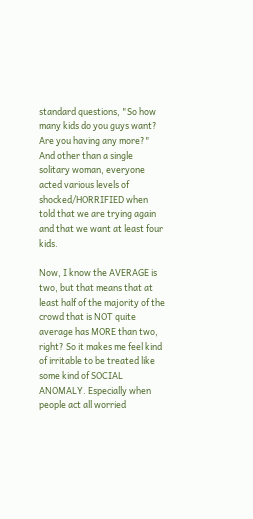standard questions, "So how many kids do you guys want? Are you having any more?" And other than a single solitary woman, everyone acted various levels of shocked/HORRIFIED when told that we are trying again and that we want at least four kids.

Now, I know the AVERAGE is two, but that means that at least half of the majority of the crowd that is NOT quite average has MORE than two, right? So it makes me feel kind of irritable to be treated like some kind of SOCIAL ANOMALY. Especially when people act all worried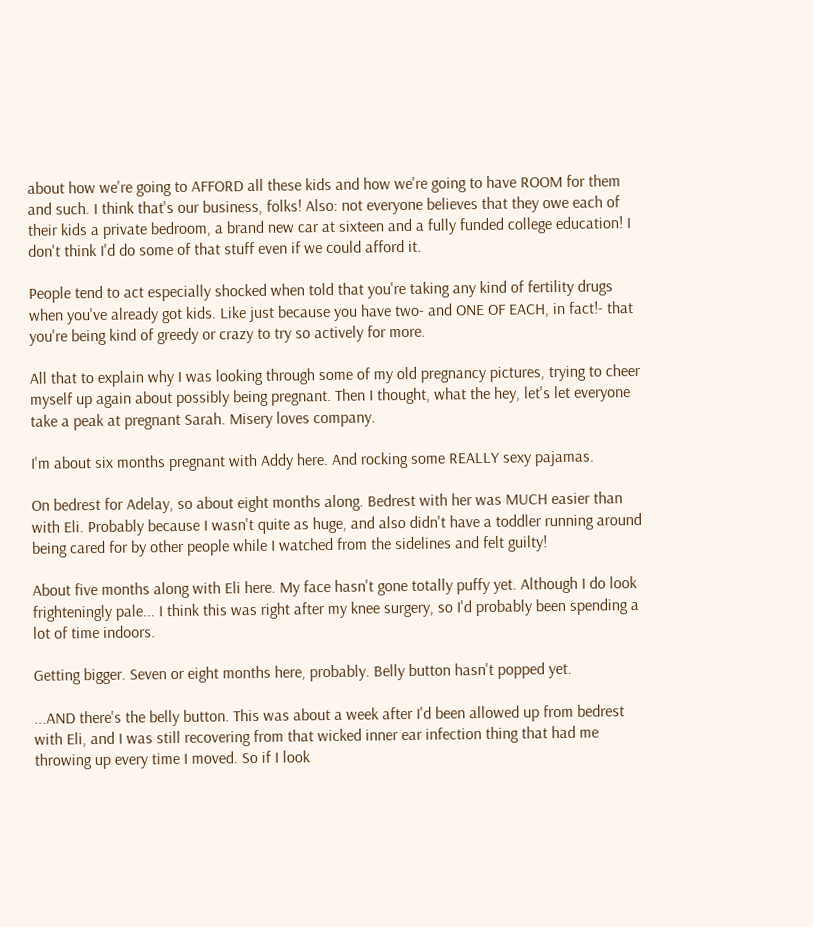about how we're going to AFFORD all these kids and how we're going to have ROOM for them and such. I think that's our business, folks! Also: not everyone believes that they owe each of their kids a private bedroom, a brand new car at sixteen and a fully funded college education! I don't think I'd do some of that stuff even if we could afford it.

People tend to act especially shocked when told that you're taking any kind of fertility drugs when you've already got kids. Like just because you have two- and ONE OF EACH, in fact!- that you're being kind of greedy or crazy to try so actively for more.

All that to explain why I was looking through some of my old pregnancy pictures, trying to cheer myself up again about possibly being pregnant. Then I thought, what the hey, let's let everyone take a peak at pregnant Sarah. Misery loves company.

I'm about six months pregnant with Addy here. And rocking some REALLY sexy pajamas.

On bedrest for Adelay, so about eight months along. Bedrest with her was MUCH easier than with Eli. Probably because I wasn't quite as huge, and also didn't have a toddler running around being cared for by other people while I watched from the sidelines and felt guilty!

About five months along with Eli here. My face hasn't gone totally puffy yet. Although I do look frighteningly pale... I think this was right after my knee surgery, so I'd probably been spending a lot of time indoors.

Getting bigger. Seven or eight months here, probably. Belly button hasn't popped yet.

...AND there's the belly button. This was about a week after I'd been allowed up from bedrest with Eli, and I was still recovering from that wicked inner ear infection thing that had me throwing up every time I moved. So if I look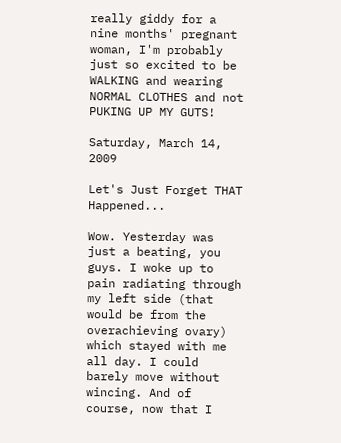really giddy for a nine months' pregnant woman, I'm probably just so excited to be WALKING and wearing NORMAL CLOTHES and not PUKING UP MY GUTS!

Saturday, March 14, 2009

Let's Just Forget THAT Happened...

Wow. Yesterday was just a beating, you guys. I woke up to pain radiating through my left side (that would be from the overachieving ovary) which stayed with me all day. I could barely move without wincing. And of course, now that I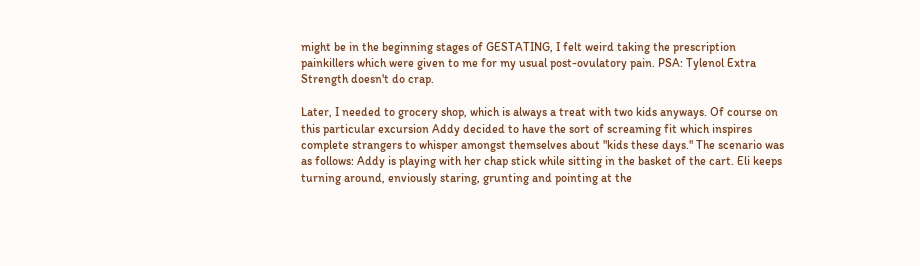might be in the beginning stages of GESTATING, I felt weird taking the prescription painkillers which were given to me for my usual post-ovulatory pain. PSA: Tylenol Extra Strength doesn't do crap.

Later, I needed to grocery shop, which is always a treat with two kids anyways. Of course on this particular excursion Addy decided to have the sort of screaming fit which inspires complete strangers to whisper amongst themselves about "kids these days." The scenario was as follows: Addy is playing with her chap stick while sitting in the basket of the cart. Eli keeps turning around, enviously staring, grunting and pointing at the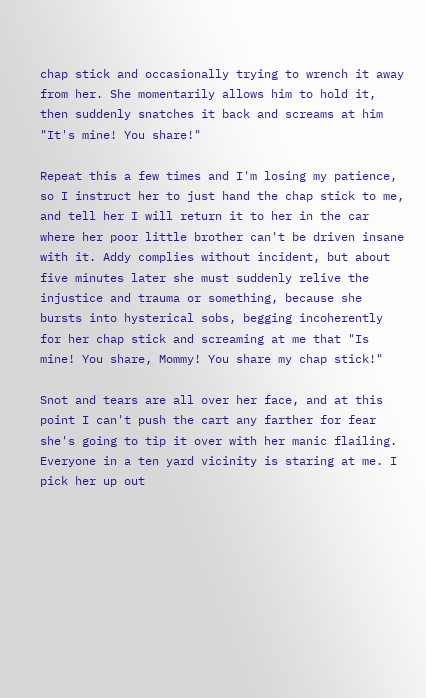chap stick and occasionally trying to wrench it away from her. She momentarily allows him to hold it, then suddenly snatches it back and screams at him "It's mine! You share!"

Repeat this a few times and I'm losing my patience, so I instruct her to just hand the chap stick to me, and tell her I will return it to her in the car where her poor little brother can't be driven insane with it. Addy complies without incident, but about five minutes later she must suddenly relive the injustice and trauma or something, because she bursts into hysterical sobs, begging incoherently for her chap stick and screaming at me that "Is mine! You share, Mommy! You share my chap stick!"

Snot and tears are all over her face, and at this point I can't push the cart any farther for fear she's going to tip it over with her manic flailing. Everyone in a ten yard vicinity is staring at me. I pick her up out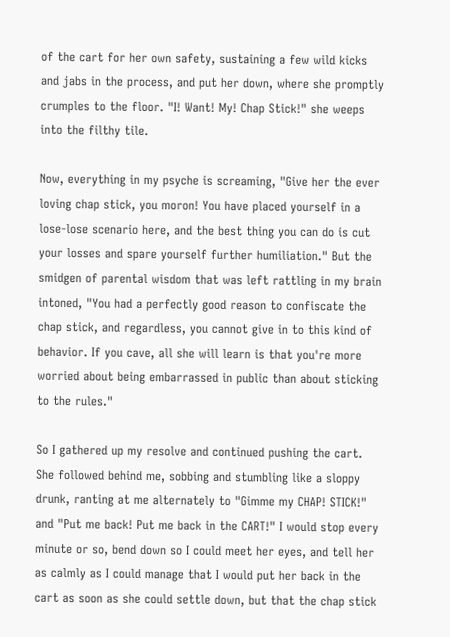of the cart for her own safety, sustaining a few wild kicks and jabs in the process, and put her down, where she promptly crumples to the floor. "I! Want! My! Chap Stick!" she weeps into the filthy tile.

Now, everything in my psyche is screaming, "Give her the ever loving chap stick, you moron! You have placed yourself in a lose-lose scenario here, and the best thing you can do is cut your losses and spare yourself further humiliation." But the smidgen of parental wisdom that was left rattling in my brain intoned, "You had a perfectly good reason to confiscate the chap stick, and regardless, you cannot give in to this kind of behavior. If you cave, all she will learn is that you're more worried about being embarrassed in public than about sticking to the rules."

So I gathered up my resolve and continued pushing the cart. She followed behind me, sobbing and stumbling like a sloppy drunk, ranting at me alternately to "Gimme my CHAP! STICK!" and "Put me back! Put me back in the CART!" I would stop every minute or so, bend down so I could meet her eyes, and tell her as calmly as I could manage that I would put her back in the cart as soon as she could settle down, but that the chap stick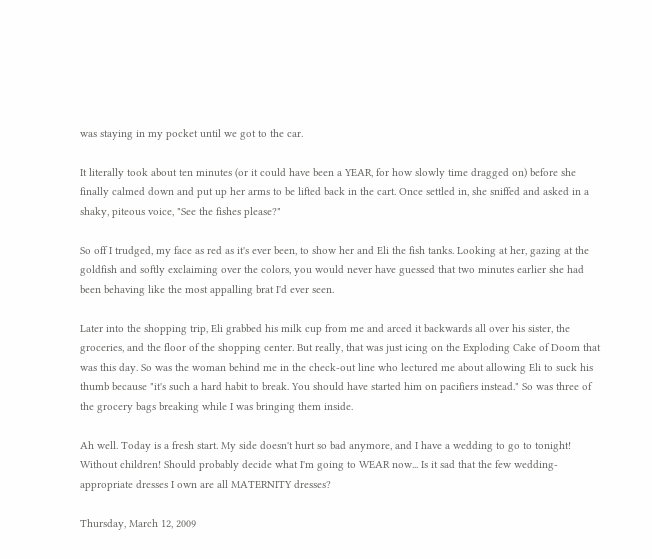was staying in my pocket until we got to the car.

It literally took about ten minutes (or it could have been a YEAR, for how slowly time dragged on) before she finally calmed down and put up her arms to be lifted back in the cart. Once settled in, she sniffed and asked in a shaky, piteous voice, "See the fishes please?"

So off I trudged, my face as red as it's ever been, to show her and Eli the fish tanks. Looking at her, gazing at the goldfish and softly exclaiming over the colors, you would never have guessed that two minutes earlier she had been behaving like the most appalling brat I'd ever seen.

Later into the shopping trip, Eli grabbed his milk cup from me and arced it backwards all over his sister, the groceries, and the floor of the shopping center. But really, that was just icing on the Exploding Cake of Doom that was this day. So was the woman behind me in the check-out line who lectured me about allowing Eli to suck his thumb because "it's such a hard habit to break. You should have started him on pacifiers instead." So was three of the grocery bags breaking while I was bringing them inside.

Ah well. Today is a fresh start. My side doesn't hurt so bad anymore, and I have a wedding to go to tonight! Without children! Should probably decide what I'm going to WEAR now... Is it sad that the few wedding-appropriate dresses I own are all MATERNITY dresses?

Thursday, March 12, 2009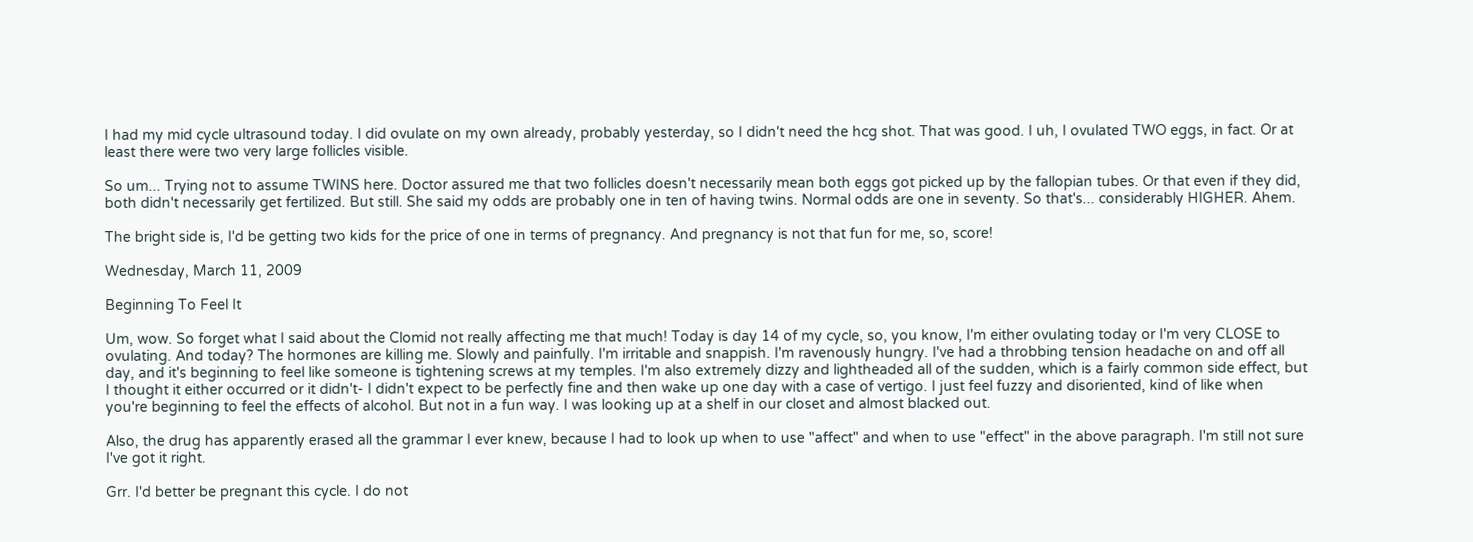I had my mid cycle ultrasound today. I did ovulate on my own already, probably yesterday, so I didn't need the hcg shot. That was good. I uh, I ovulated TWO eggs, in fact. Or at least there were two very large follicles visible.

So um... Trying not to assume TWINS here. Doctor assured me that two follicles doesn't necessarily mean both eggs got picked up by the fallopian tubes. Or that even if they did, both didn't necessarily get fertilized. But still. She said my odds are probably one in ten of having twins. Normal odds are one in seventy. So that's... considerably HIGHER. Ahem.

The bright side is, I'd be getting two kids for the price of one in terms of pregnancy. And pregnancy is not that fun for me, so, score!

Wednesday, March 11, 2009

Beginning To Feel It

Um, wow. So forget what I said about the Clomid not really affecting me that much! Today is day 14 of my cycle, so, you know, I'm either ovulating today or I'm very CLOSE to ovulating. And today? The hormones are killing me. Slowly and painfully. I'm irritable and snappish. I'm ravenously hungry. I've had a throbbing tension headache on and off all day, and it's beginning to feel like someone is tightening screws at my temples. I'm also extremely dizzy and lightheaded all of the sudden, which is a fairly common side effect, but I thought it either occurred or it didn't- I didn't expect to be perfectly fine and then wake up one day with a case of vertigo. I just feel fuzzy and disoriented, kind of like when you're beginning to feel the effects of alcohol. But not in a fun way. I was looking up at a shelf in our closet and almost blacked out.

Also, the drug has apparently erased all the grammar I ever knew, because I had to look up when to use "affect" and when to use "effect" in the above paragraph. I'm still not sure I've got it right.

Grr. I'd better be pregnant this cycle. I do not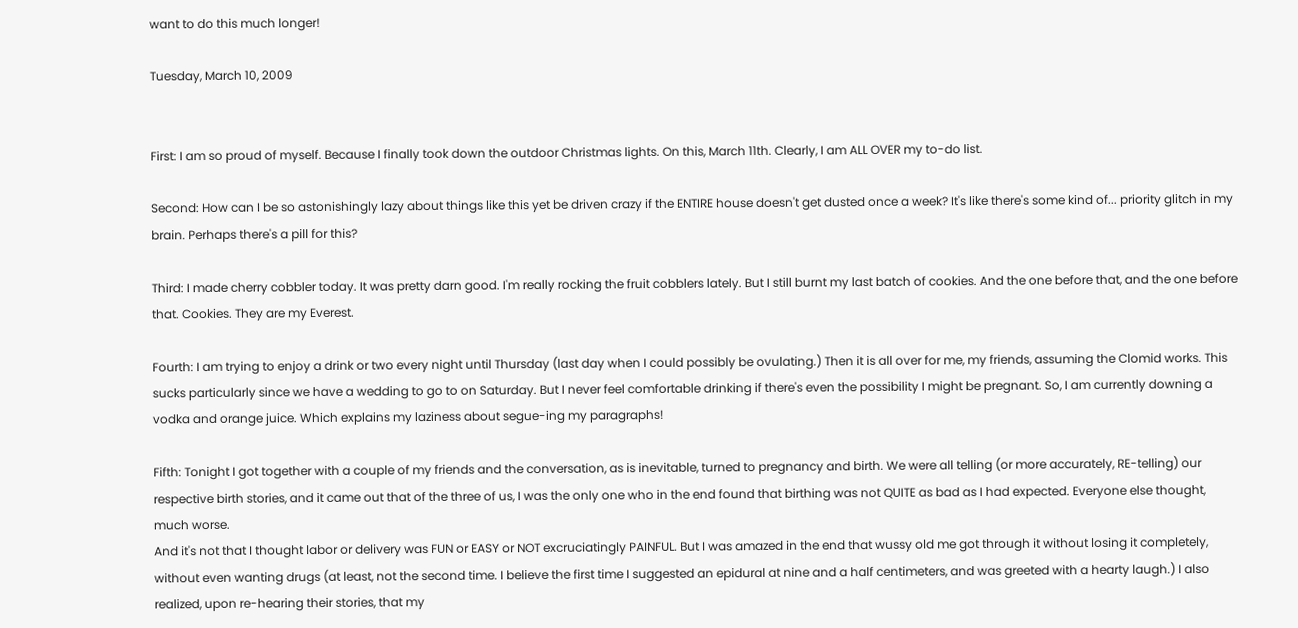want to do this much longer!

Tuesday, March 10, 2009


First: I am so proud of myself. Because I finally took down the outdoor Christmas lights. On this, March 11th. Clearly, I am ALL OVER my to-do list.

Second: How can I be so astonishingly lazy about things like this yet be driven crazy if the ENTIRE house doesn't get dusted once a week? It's like there's some kind of... priority glitch in my brain. Perhaps there's a pill for this?

Third: I made cherry cobbler today. It was pretty darn good. I'm really rocking the fruit cobblers lately. But I still burnt my last batch of cookies. And the one before that, and the one before that. Cookies. They are my Everest.

Fourth: I am trying to enjoy a drink or two every night until Thursday (last day when I could possibly be ovulating.) Then it is all over for me, my friends, assuming the Clomid works. This sucks particularly since we have a wedding to go to on Saturday. But I never feel comfortable drinking if there's even the possibility I might be pregnant. So, I am currently downing a vodka and orange juice. Which explains my laziness about segue-ing my paragraphs!

Fifth: Tonight I got together with a couple of my friends and the conversation, as is inevitable, turned to pregnancy and birth. We were all telling (or more accurately, RE-telling) our respective birth stories, and it came out that of the three of us, I was the only one who in the end found that birthing was not QUITE as bad as I had expected. Everyone else thought, much worse.
And it's not that I thought labor or delivery was FUN or EASY or NOT excruciatingly PAINFUL. But I was amazed in the end that wussy old me got through it without losing it completely, without even wanting drugs (at least, not the second time. I believe the first time I suggested an epidural at nine and a half centimeters, and was greeted with a hearty laugh.) I also realized, upon re-hearing their stories, that my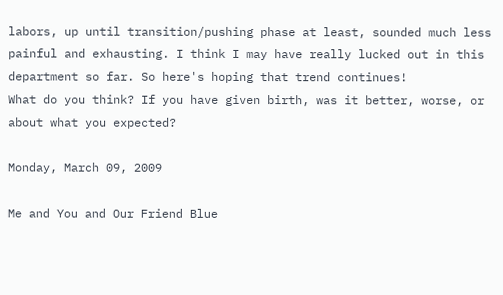labors, up until transition/pushing phase at least, sounded much less painful and exhausting. I think I may have really lucked out in this department so far. So here's hoping that trend continues!
What do you think? If you have given birth, was it better, worse, or about what you expected?

Monday, March 09, 2009

Me and You and Our Friend Blue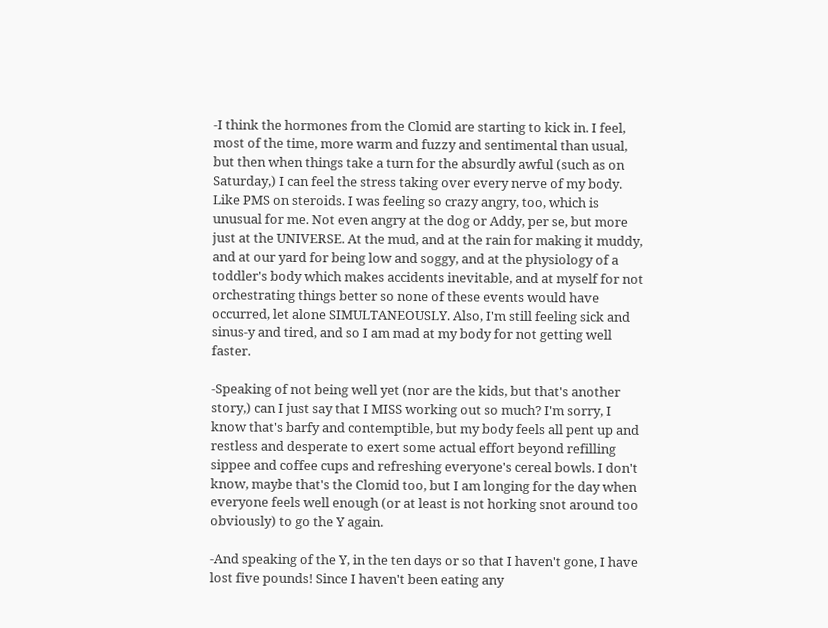-I think the hormones from the Clomid are starting to kick in. I feel, most of the time, more warm and fuzzy and sentimental than usual, but then when things take a turn for the absurdly awful (such as on Saturday,) I can feel the stress taking over every nerve of my body. Like PMS on steroids. I was feeling so crazy angry, too, which is unusual for me. Not even angry at the dog or Addy, per se, but more just at the UNIVERSE. At the mud, and at the rain for making it muddy, and at our yard for being low and soggy, and at the physiology of a toddler's body which makes accidents inevitable, and at myself for not orchestrating things better so none of these events would have occurred, let alone SIMULTANEOUSLY. Also, I'm still feeling sick and sinus-y and tired, and so I am mad at my body for not getting well faster.

-Speaking of not being well yet (nor are the kids, but that's another story,) can I just say that I MISS working out so much? I'm sorry, I know that's barfy and contemptible, but my body feels all pent up and restless and desperate to exert some actual effort beyond refilling sippee and coffee cups and refreshing everyone's cereal bowls. I don't know, maybe that's the Clomid too, but I am longing for the day when everyone feels well enough (or at least is not horking snot around too obviously) to go the Y again.

-And speaking of the Y, in the ten days or so that I haven't gone, I have lost five pounds! Since I haven't been eating any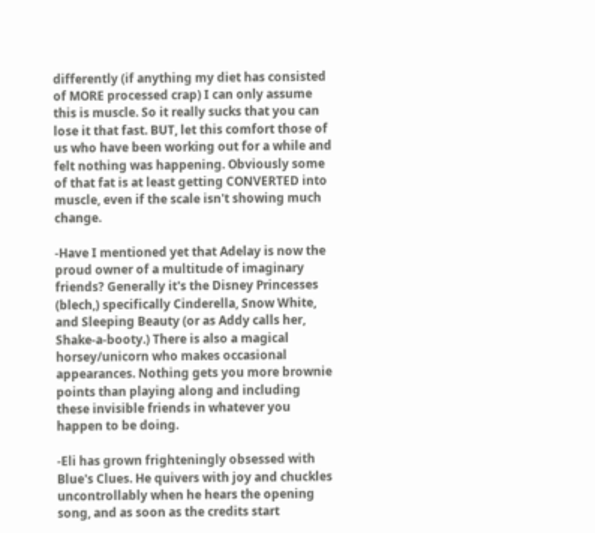differently (if anything my diet has consisted of MORE processed crap) I can only assume this is muscle. So it really sucks that you can lose it that fast. BUT, let this comfort those of us who have been working out for a while and felt nothing was happening. Obviously some of that fat is at least getting CONVERTED into muscle, even if the scale isn't showing much change.

-Have I mentioned yet that Adelay is now the proud owner of a multitude of imaginary friends? Generally it's the Disney Princesses (blech,) specifically Cinderella, Snow White, and Sleeping Beauty (or as Addy calls her, Shake-a-booty.) There is also a magical horsey/unicorn who makes occasional appearances. Nothing gets you more brownie points than playing along and including these invisible friends in whatever you happen to be doing.

-Eli has grown frighteningly obsessed with Blue's Clues. He quivers with joy and chuckles uncontrollably when he hears the opening song, and as soon as the credits start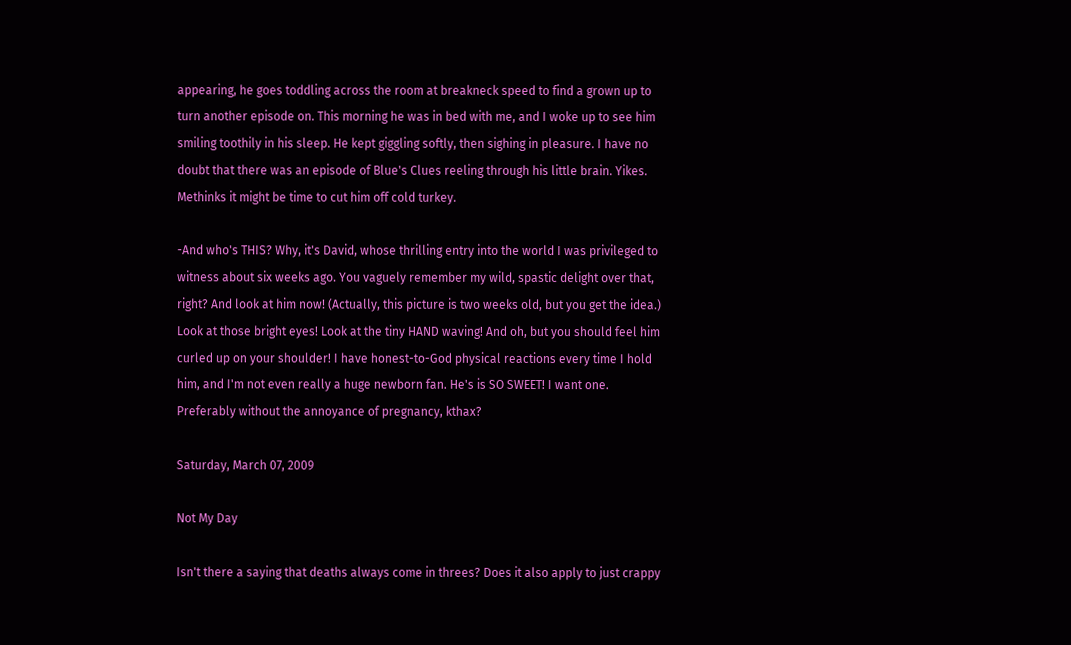appearing, he goes toddling across the room at breakneck speed to find a grown up to turn another episode on. This morning he was in bed with me, and I woke up to see him smiling toothily in his sleep. He kept giggling softly, then sighing in pleasure. I have no doubt that there was an episode of Blue's Clues reeling through his little brain. Yikes. Methinks it might be time to cut him off cold turkey.

-And who's THIS? Why, it's David, whose thrilling entry into the world I was privileged to witness about six weeks ago. You vaguely remember my wild, spastic delight over that, right? And look at him now! (Actually, this picture is two weeks old, but you get the idea.) Look at those bright eyes! Look at the tiny HAND waving! And oh, but you should feel him curled up on your shoulder! I have honest-to-God physical reactions every time I hold him, and I'm not even really a huge newborn fan. He's is SO SWEET! I want one. Preferably without the annoyance of pregnancy, kthax?

Saturday, March 07, 2009

Not My Day

Isn't there a saying that deaths always come in threes? Does it also apply to just crappy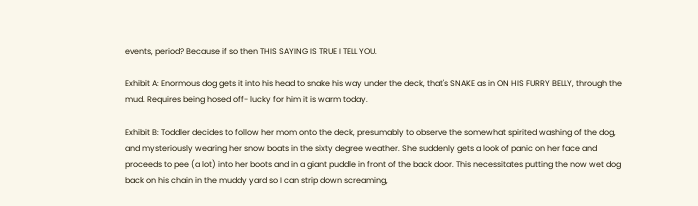events, period? Because if so then THIS SAYING IS TRUE I TELL YOU.

Exhibit A: Enormous dog gets it into his head to snake his way under the deck, that's SNAKE as in ON HIS FURRY BELLY, through the mud. Requires being hosed off- lucky for him it is warm today.

Exhibit B: Toddler decides to follow her mom onto the deck, presumably to observe the somewhat spirited washing of the dog, and mysteriously wearing her snow boats in the sixty degree weather. She suddenly gets a look of panic on her face and proceeds to pee (a lot) into her boots and in a giant puddle in front of the back door. This necessitates putting the now wet dog back on his chain in the muddy yard so I can strip down screaming,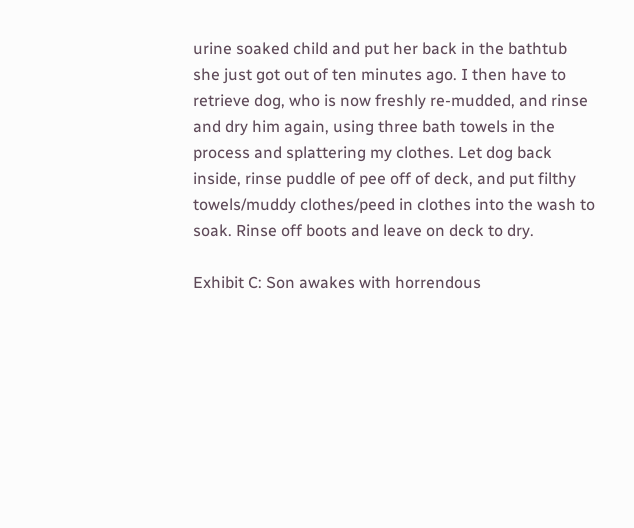urine soaked child and put her back in the bathtub she just got out of ten minutes ago. I then have to retrieve dog, who is now freshly re-mudded, and rinse and dry him again, using three bath towels in the process and splattering my clothes. Let dog back inside, rinse puddle of pee off of deck, and put filthy towels/muddy clothes/peed in clothes into the wash to soak. Rinse off boots and leave on deck to dry.

Exhibit C: Son awakes with horrendous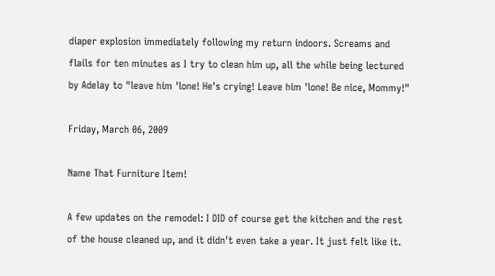diaper explosion immediately following my return indoors. Screams and flails for ten minutes as I try to clean him up, all the while being lectured by Adelay to "leave him 'lone! He's crying! Leave him 'lone! Be nice, Mommy!"

Friday, March 06, 2009

Name That Furniture Item!

A few updates on the remodel: I DID of course get the kitchen and the rest of the house cleaned up, and it didn't even take a year. It just felt like it.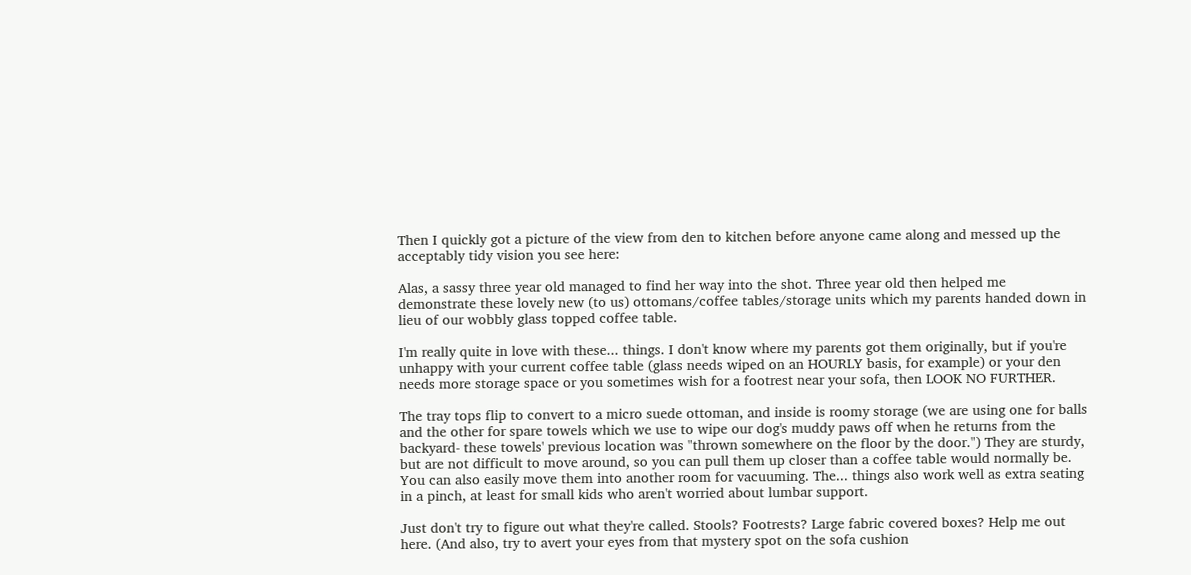Then I quickly got a picture of the view from den to kitchen before anyone came along and messed up the acceptably tidy vision you see here:

Alas, a sassy three year old managed to find her way into the shot. Three year old then helped me demonstrate these lovely new (to us) ottomans/coffee tables/storage units which my parents handed down in lieu of our wobbly glass topped coffee table.

I'm really quite in love with these... things. I don't know where my parents got them originally, but if you're unhappy with your current coffee table (glass needs wiped on an HOURLY basis, for example) or your den needs more storage space or you sometimes wish for a footrest near your sofa, then LOOK NO FURTHER.

The tray tops flip to convert to a micro suede ottoman, and inside is roomy storage (we are using one for balls and the other for spare towels which we use to wipe our dog's muddy paws off when he returns from the backyard- these towels' previous location was "thrown somewhere on the floor by the door.") They are sturdy, but are not difficult to move around, so you can pull them up closer than a coffee table would normally be. You can also easily move them into another room for vacuuming. The... things also work well as extra seating in a pinch, at least for small kids who aren't worried about lumbar support.

Just don't try to figure out what they're called. Stools? Footrests? Large fabric covered boxes? Help me out here. (And also, try to avert your eyes from that mystery spot on the sofa cushion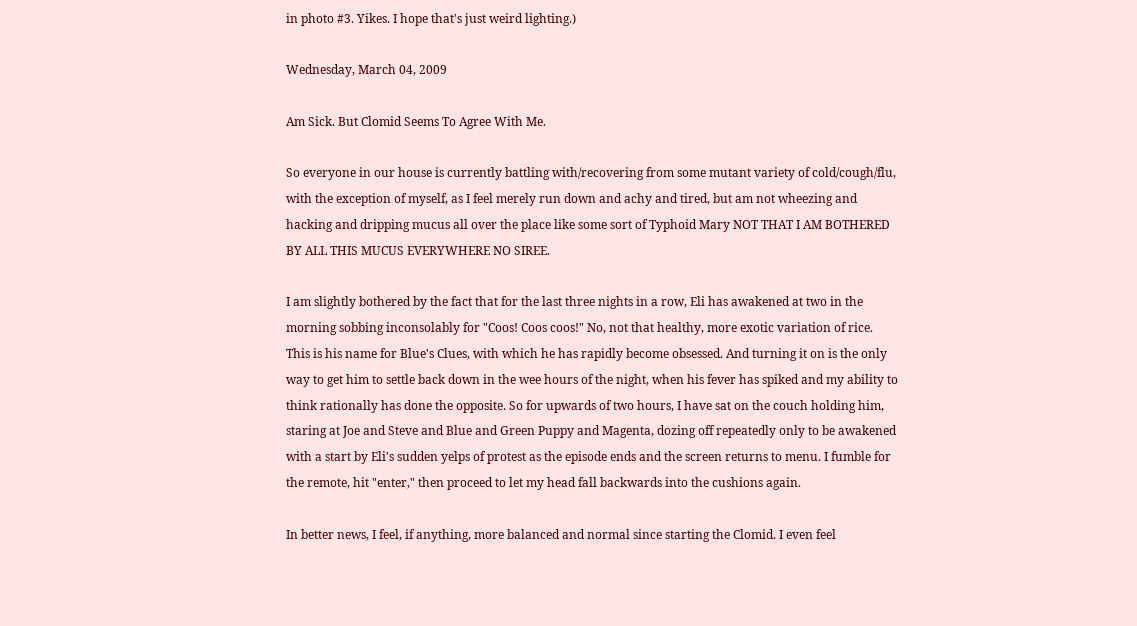in photo #3. Yikes. I hope that's just weird lighting.)

Wednesday, March 04, 2009

Am Sick. But Clomid Seems To Agree With Me.

So everyone in our house is currently battling with/recovering from some mutant variety of cold/cough/flu, with the exception of myself, as I feel merely run down and achy and tired, but am not wheezing and hacking and dripping mucus all over the place like some sort of Typhoid Mary NOT THAT I AM BOTHERED BY ALL THIS MUCUS EVERYWHERE NO SIREE.

I am slightly bothered by the fact that for the last three nights in a row, Eli has awakened at two in the morning sobbing inconsolably for "Coos! Coos coos!" No, not that healthy, more exotic variation of rice. This is his name for Blue's Clues, with which he has rapidly become obsessed. And turning it on is the only way to get him to settle back down in the wee hours of the night, when his fever has spiked and my ability to think rationally has done the opposite. So for upwards of two hours, I have sat on the couch holding him, staring at Joe and Steve and Blue and Green Puppy and Magenta, dozing off repeatedly only to be awakened with a start by Eli's sudden yelps of protest as the episode ends and the screen returns to menu. I fumble for the remote, hit "enter," then proceed to let my head fall backwards into the cushions again.

In better news, I feel, if anything, more balanced and normal since starting the Clomid. I even feel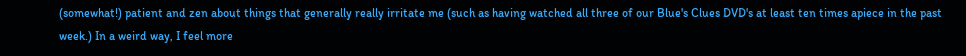(somewhat!) patient and zen about things that generally really irritate me (such as having watched all three of our Blue's Clues DVD's at least ten times apiece in the past week.) In a weird way, I feel more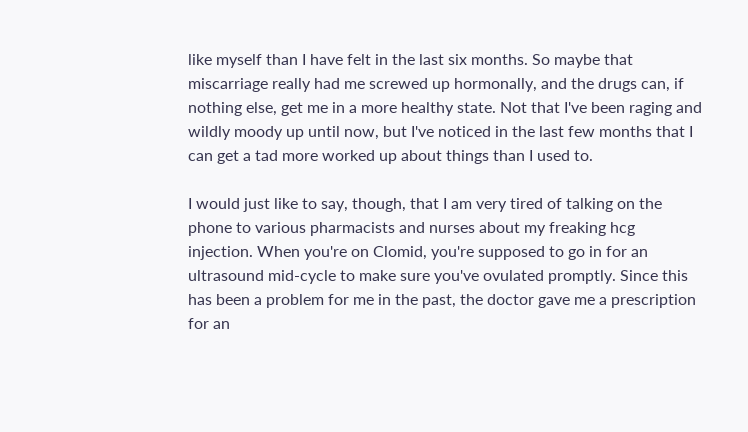like myself than I have felt in the last six months. So maybe that miscarriage really had me screwed up hormonally, and the drugs can, if nothing else, get me in a more healthy state. Not that I've been raging and wildly moody up until now, but I've noticed in the last few months that I can get a tad more worked up about things than I used to.

I would just like to say, though, that I am very tired of talking on the phone to various pharmacists and nurses about my freaking hcg injection. When you're on Clomid, you're supposed to go in for an ultrasound mid-cycle to make sure you've ovulated promptly. Since this has been a problem for me in the past, the doctor gave me a prescription for an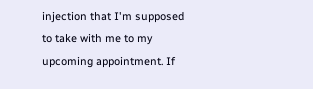injection that I'm supposed to take with me to my upcoming appointment. If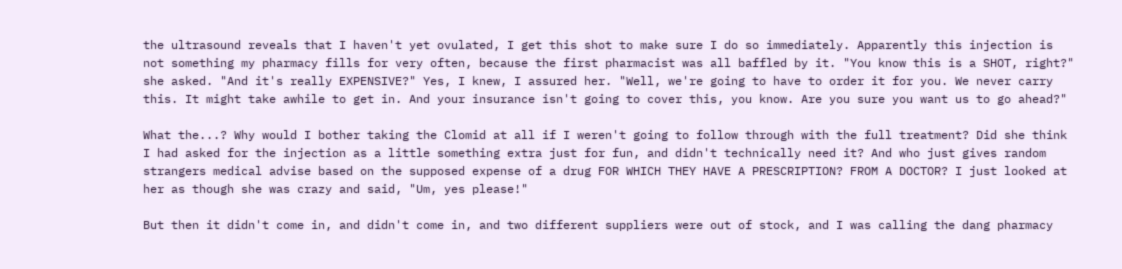the ultrasound reveals that I haven't yet ovulated, I get this shot to make sure I do so immediately. Apparently this injection is not something my pharmacy fills for very often, because the first pharmacist was all baffled by it. "You know this is a SHOT, right?" she asked. "And it's really EXPENSIVE?" Yes, I knew, I assured her. "Well, we're going to have to order it for you. We never carry this. It might take awhile to get in. And your insurance isn't going to cover this, you know. Are you sure you want us to go ahead?"

What the...? Why would I bother taking the Clomid at all if I weren't going to follow through with the full treatment? Did she think I had asked for the injection as a little something extra just for fun, and didn't technically need it? And who just gives random strangers medical advise based on the supposed expense of a drug FOR WHICH THEY HAVE A PRESCRIPTION? FROM A DOCTOR? I just looked at her as though she was crazy and said, "Um, yes please!"

But then it didn't come in, and didn't come in, and two different suppliers were out of stock, and I was calling the dang pharmacy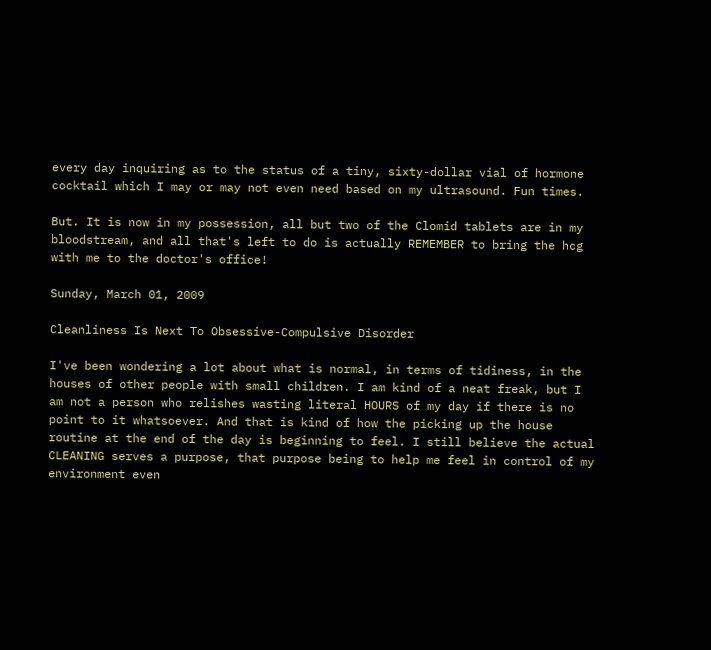every day inquiring as to the status of a tiny, sixty-dollar vial of hormone cocktail which I may or may not even need based on my ultrasound. Fun times.

But. It is now in my possession, all but two of the Clomid tablets are in my bloodstream, and all that's left to do is actually REMEMBER to bring the hcg with me to the doctor's office!

Sunday, March 01, 2009

Cleanliness Is Next To Obsessive-Compulsive Disorder

I've been wondering a lot about what is normal, in terms of tidiness, in the houses of other people with small children. I am kind of a neat freak, but I am not a person who relishes wasting literal HOURS of my day if there is no point to it whatsoever. And that is kind of how the picking up the house routine at the end of the day is beginning to feel. I still believe the actual CLEANING serves a purpose, that purpose being to help me feel in control of my environment even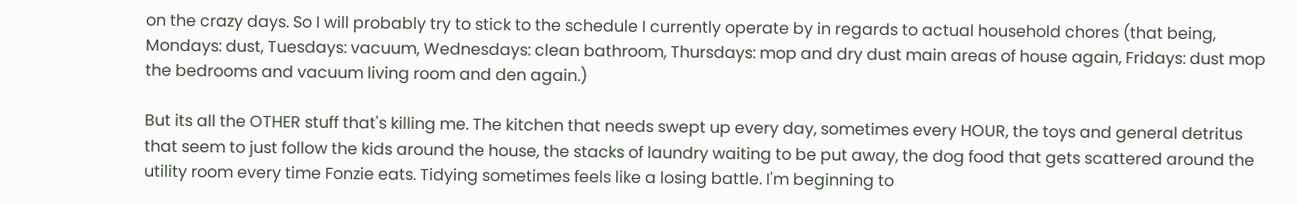on the crazy days. So I will probably try to stick to the schedule I currently operate by in regards to actual household chores (that being, Mondays: dust, Tuesdays: vacuum, Wednesdays: clean bathroom, Thursdays: mop and dry dust main areas of house again, Fridays: dust mop the bedrooms and vacuum living room and den again.)

But its all the OTHER stuff that's killing me. The kitchen that needs swept up every day, sometimes every HOUR, the toys and general detritus that seem to just follow the kids around the house, the stacks of laundry waiting to be put away, the dog food that gets scattered around the utility room every time Fonzie eats. Tidying sometimes feels like a losing battle. I'm beginning to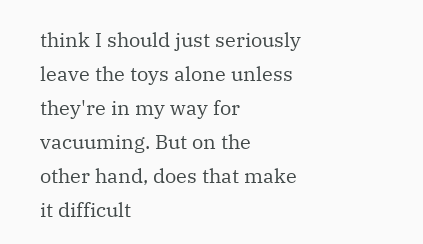think I should just seriously leave the toys alone unless they're in my way for vacuuming. But on the other hand, does that make it difficult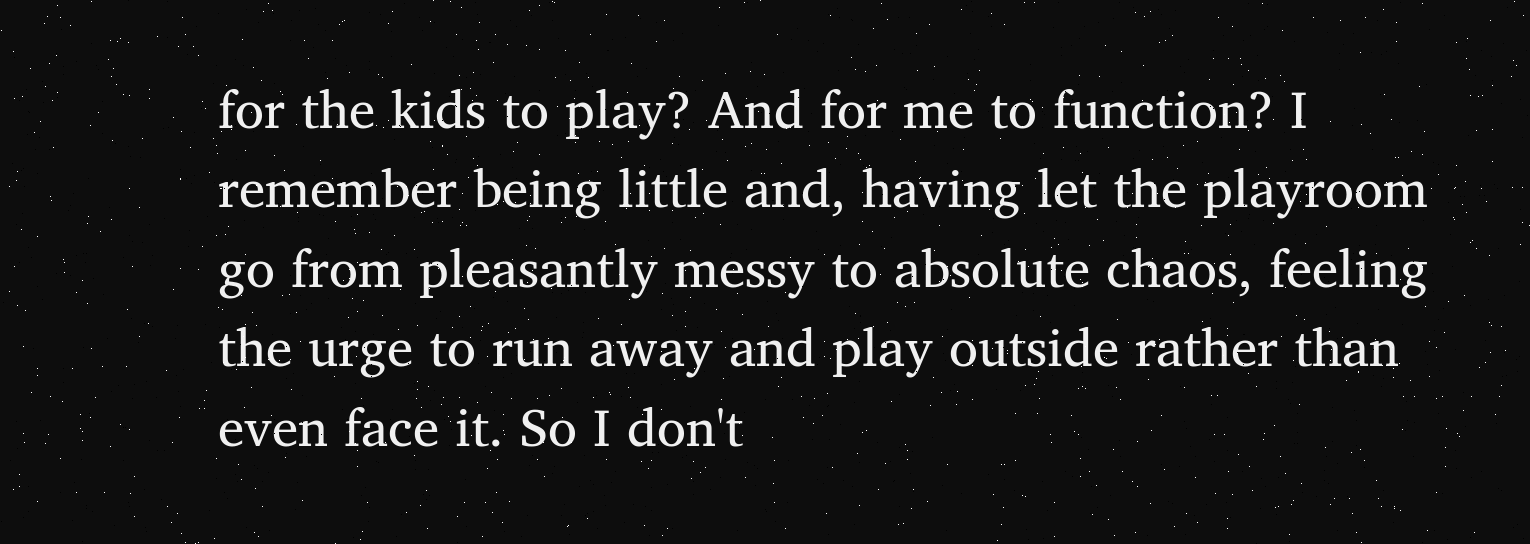for the kids to play? And for me to function? I remember being little and, having let the playroom go from pleasantly messy to absolute chaos, feeling the urge to run away and play outside rather than even face it. So I don't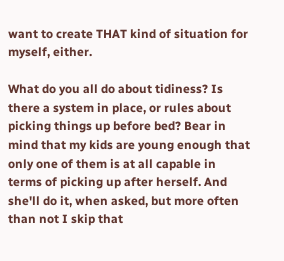want to create THAT kind of situation for myself, either.

What do you all do about tidiness? Is there a system in place, or rules about picking things up before bed? Bear in mind that my kids are young enough that only one of them is at all capable in terms of picking up after herself. And she'll do it, when asked, but more often than not I skip that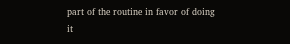part of the routine in favor of doing it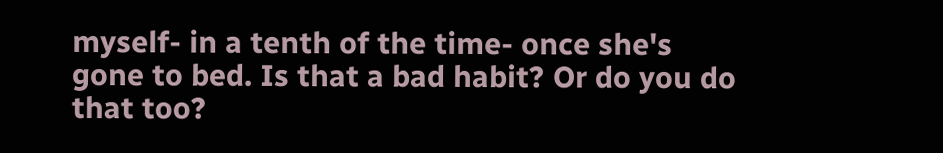myself- in a tenth of the time- once she's gone to bed. Is that a bad habit? Or do you do that too?